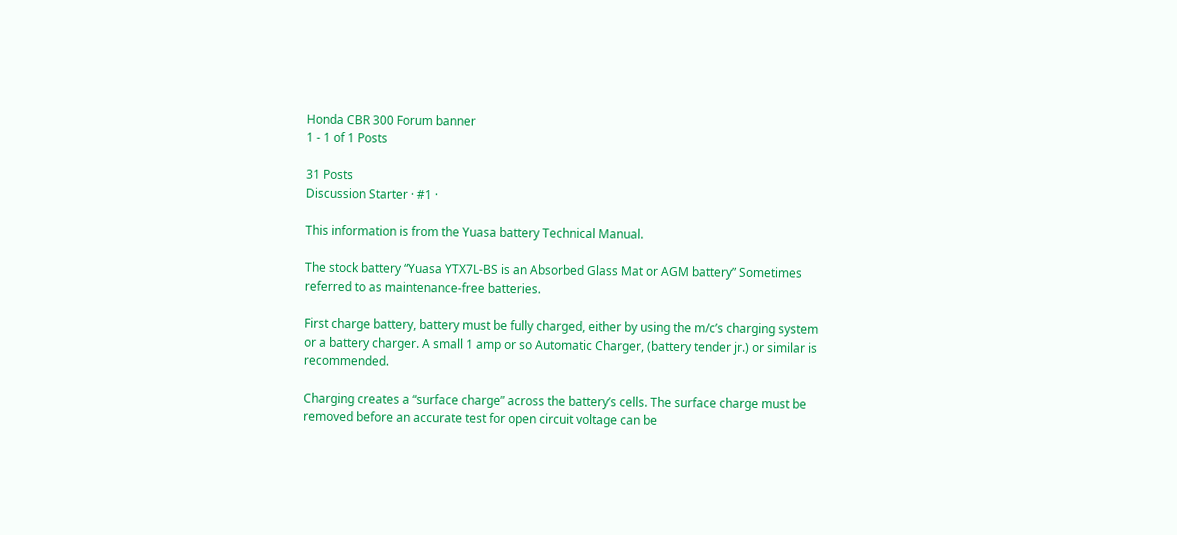Honda CBR 300 Forum banner
1 - 1 of 1 Posts

31 Posts
Discussion Starter · #1 ·

This information is from the Yuasa battery Technical Manual.

The stock battery “Yuasa YTX7L-BS is an Absorbed Glass Mat or AGM battery” Sometimes referred to as maintenance-free batteries.

First charge battery, battery must be fully charged, either by using the m/c’s charging system or a battery charger. A small 1 amp or so Automatic Charger, (battery tender jr.) or similar is recommended.

Charging creates a “surface charge” across the battery’s cells. The surface charge must be removed before an accurate test for open circuit voltage can be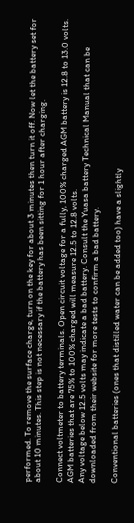performed. To remove the surface charge, turn on the key for about 3 minutes then turn it off. Now let the battery set for about 10 minutes. This step is not necessary if the battery has been sitting for 1 hour after charging.

Connect voltmeter to battery terminals. Open circuit voltage for a fully, 100% charged AGM battery is 12.8 to 13.0 volts. AGM batteries that are 75% to 100% charged will measure 12.5 to 12.8 volts.
Any voltage below 12.5 volts may indicate a bad battery. Consult the Yuasa battery Technical Manual that can be downloaded from their website for more tests to confirm a bad battery.

Conventional batteries (ones that distilled water can be added too) have a slightly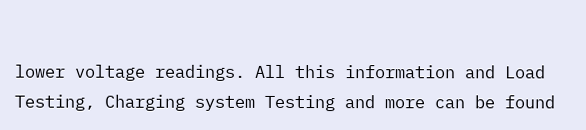lower voltage readings. All this information and Load Testing, Charging system Testing and more can be found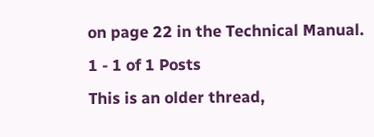on page 22 in the Technical Manual.
1 - 1 of 1 Posts
This is an older thread,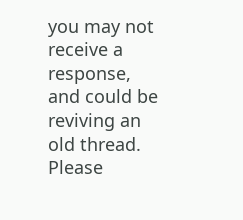you may not receive a response, and could be reviving an old thread. Please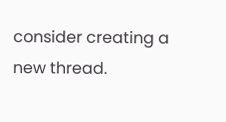consider creating a new thread.